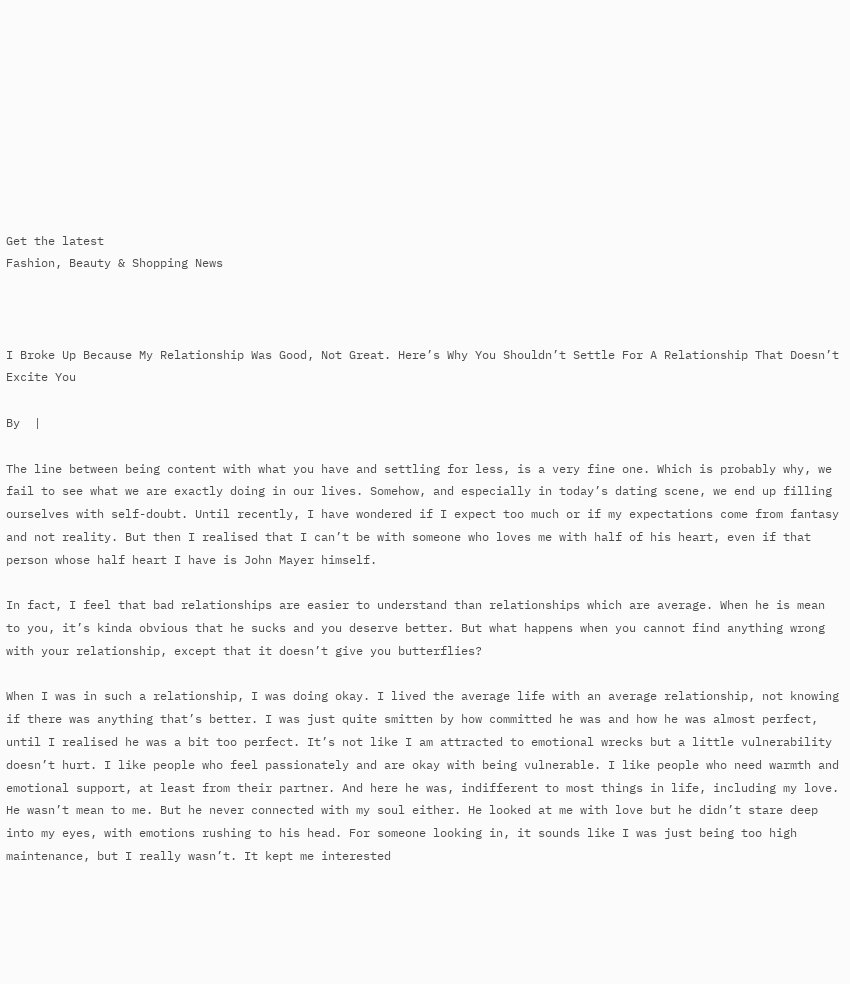Get the latest
Fashion, Beauty & Shopping News



I Broke Up Because My Relationship Was Good, Not Great. Here’s Why You Shouldn’t Settle For A Relationship That Doesn’t Excite You

By  |

The line between being content with what you have and settling for less, is a very fine one. Which is probably why, we fail to see what we are exactly doing in our lives. Somehow, and especially in today’s dating scene, we end up filling ourselves with self-doubt. Until recently, I have wondered if I expect too much or if my expectations come from fantasy and not reality. But then I realised that I can’t be with someone who loves me with half of his heart, even if that person whose half heart I have is John Mayer himself.

In fact, I feel that bad relationships are easier to understand than relationships which are average. When he is mean to you, it’s kinda obvious that he sucks and you deserve better. But what happens when you cannot find anything wrong with your relationship, except that it doesn’t give you butterflies?

When I was in such a relationship, I was doing okay. I lived the average life with an average relationship, not knowing if there was anything that’s better. I was just quite smitten by how committed he was and how he was almost perfect, until I realised he was a bit too perfect. It’s not like I am attracted to emotional wrecks but a little vulnerability doesn’t hurt. I like people who feel passionately and are okay with being vulnerable. I like people who need warmth and emotional support, at least from their partner. And here he was, indifferent to most things in life, including my love. He wasn’t mean to me. But he never connected with my soul either. He looked at me with love but he didn’t stare deep into my eyes, with emotions rushing to his head. For someone looking in, it sounds like I was just being too high maintenance, but I really wasn’t. It kept me interested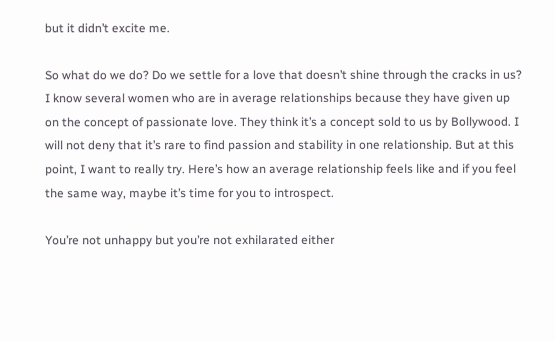but it didn’t excite me.

So what do we do? Do we settle for a love that doesn’t shine through the cracks in us? I know several women who are in average relationships because they have given up on the concept of passionate love. They think it’s a concept sold to us by Bollywood. I will not deny that it’s rare to find passion and stability in one relationship. But at this point, I want to really try. Here’s how an average relationship feels like and if you feel the same way, maybe it’s time for you to introspect.

You’re not unhappy but you’re not exhilarated either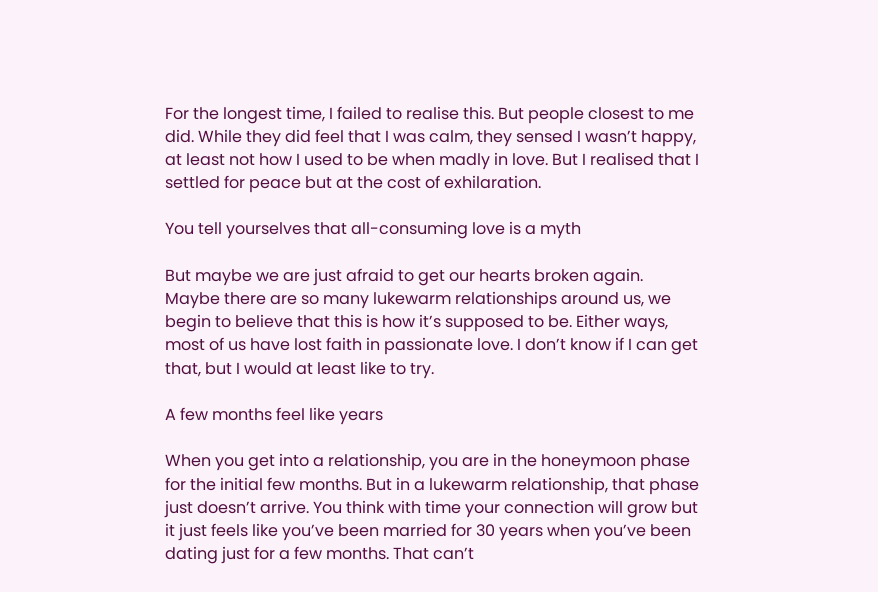For the longest time, I failed to realise this. But people closest to me did. While they did feel that I was calm, they sensed I wasn’t happy, at least not how I used to be when madly in love. But I realised that I settled for peace but at the cost of exhilaration.

You tell yourselves that all-consuming love is a myth

But maybe we are just afraid to get our hearts broken again. Maybe there are so many lukewarm relationships around us, we begin to believe that this is how it’s supposed to be. Either ways, most of us have lost faith in passionate love. I don’t know if I can get that, but I would at least like to try.

A few months feel like years

When you get into a relationship, you are in the honeymoon phase for the initial few months. But in a lukewarm relationship, that phase just doesn’t arrive. You think with time your connection will grow but it just feels like you’ve been married for 30 years when you’ve been dating just for a few months. That can’t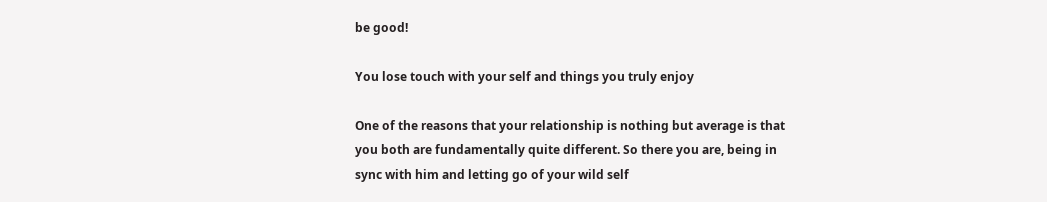be good!

You lose touch with your self and things you truly enjoy

One of the reasons that your relationship is nothing but average is that you both are fundamentally quite different. So there you are, being in sync with him and letting go of your wild self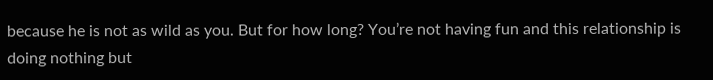because he is not as wild as you. But for how long? You’re not having fun and this relationship is doing nothing but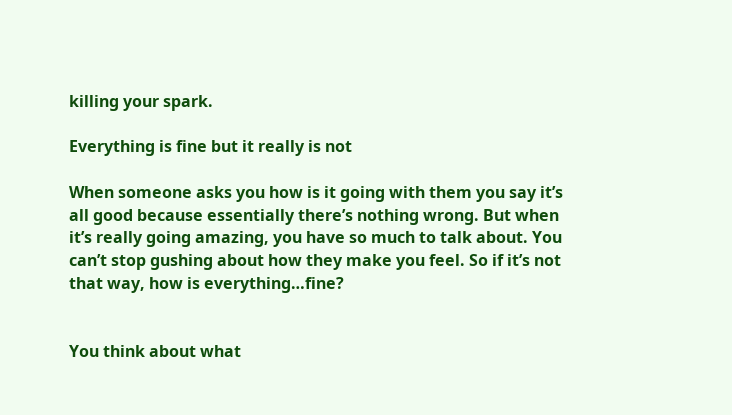killing your spark.

Everything is fine but it really is not

When someone asks you how is it going with them you say it’s all good because essentially there’s nothing wrong. But when it’s really going amazing, you have so much to talk about. You can’t stop gushing about how they make you feel. So if it’s not that way, how is everything…fine?


You think about what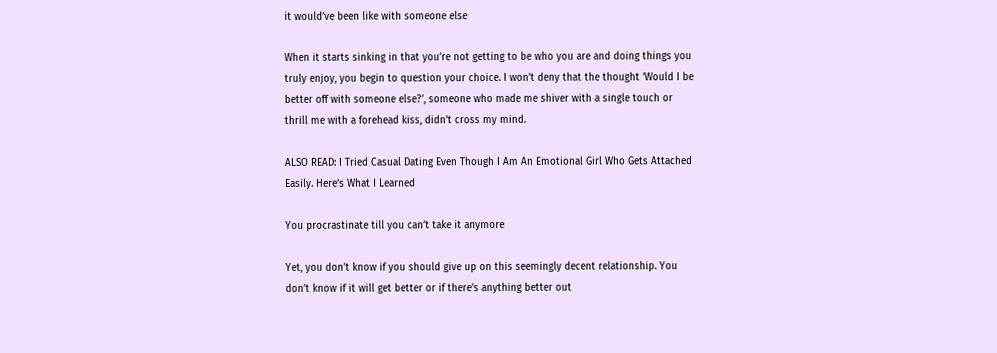it would’ve been like with someone else

When it starts sinking in that you’re not getting to be who you are and doing things you truly enjoy, you begin to question your choice. I won’t deny that the thought ‘Would I be better off with someone else?’, someone who made me shiver with a single touch or thrill me with a forehead kiss, didn’t cross my mind.

ALSO READ: I Tried Casual Dating Even Though I Am An Emotional Girl Who Gets Attached Easily. Here’s What I Learned

You procrastinate till you can’t take it anymore

Yet, you don’t know if you should give up on this seemingly decent relationship. You don’t know if it will get better or if there’s anything better out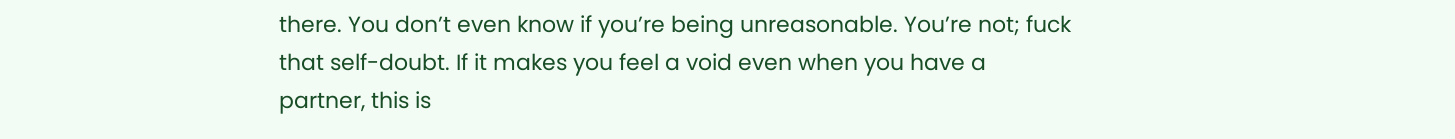there. You don’t even know if you’re being unreasonable. You’re not; fuck that self-doubt. If it makes you feel a void even when you have a partner, this is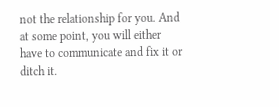not the relationship for you. And at some point, you will either have to communicate and fix it or ditch it.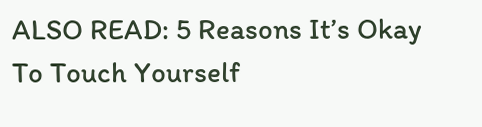ALSO READ: 5 Reasons It’s Okay To Touch Yourself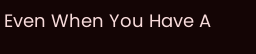Even When You Have A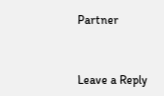Partner


Leave a Reply